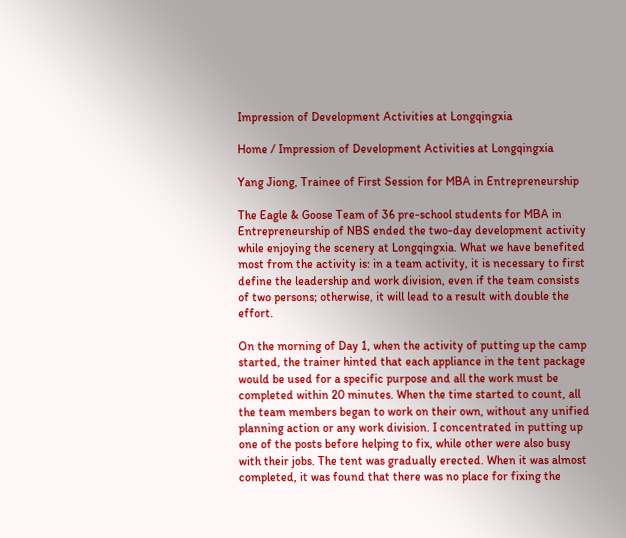Impression of Development Activities at Longqingxia

Home / Impression of Development Activities at Longqingxia

Yang Jiong, Trainee of First Session for MBA in Entrepreneurship

The Eagle & Goose Team of 36 pre-school students for MBA in Entrepreneurship of NBS ended the two-day development activity while enjoying the scenery at Longqingxia. What we have benefited most from the activity is: in a team activity, it is necessary to first define the leadership and work division, even if the team consists of two persons; otherwise, it will lead to a result with double the effort.

On the morning of Day 1, when the activity of putting up the camp started, the trainer hinted that each appliance in the tent package would be used for a specific purpose and all the work must be completed within 20 minutes. When the time started to count, all the team members began to work on their own, without any unified planning action or any work division. I concentrated in putting up one of the posts before helping to fix, while other were also busy with their jobs. The tent was gradually erected. When it was almost completed, it was found that there was no place for fixing the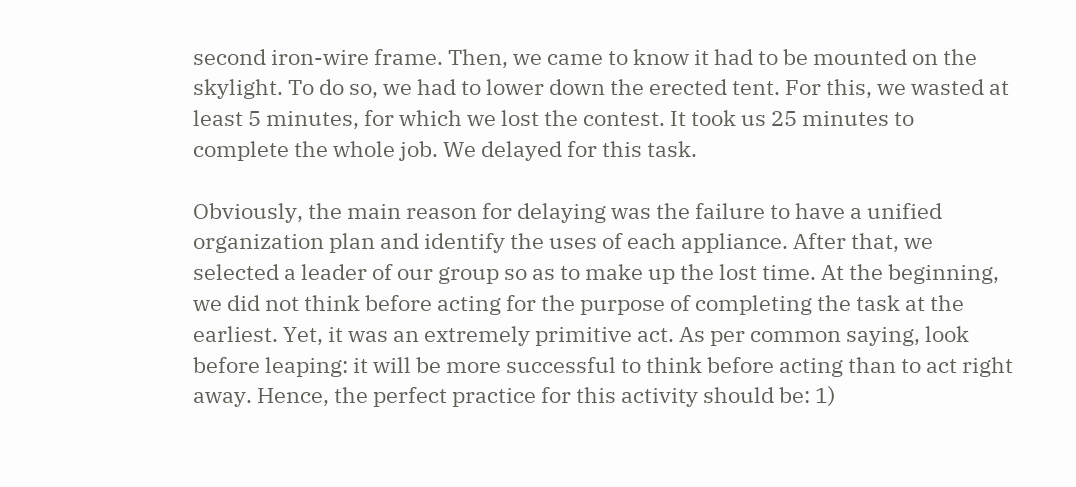second iron-wire frame. Then, we came to know it had to be mounted on the skylight. To do so, we had to lower down the erected tent. For this, we wasted at least 5 minutes, for which we lost the contest. It took us 25 minutes to complete the whole job. We delayed for this task.

Obviously, the main reason for delaying was the failure to have a unified organization plan and identify the uses of each appliance. After that, we selected a leader of our group so as to make up the lost time. At the beginning, we did not think before acting for the purpose of completing the task at the earliest. Yet, it was an extremely primitive act. As per common saying, look before leaping: it will be more successful to think before acting than to act right away. Hence, the perfect practice for this activity should be: 1)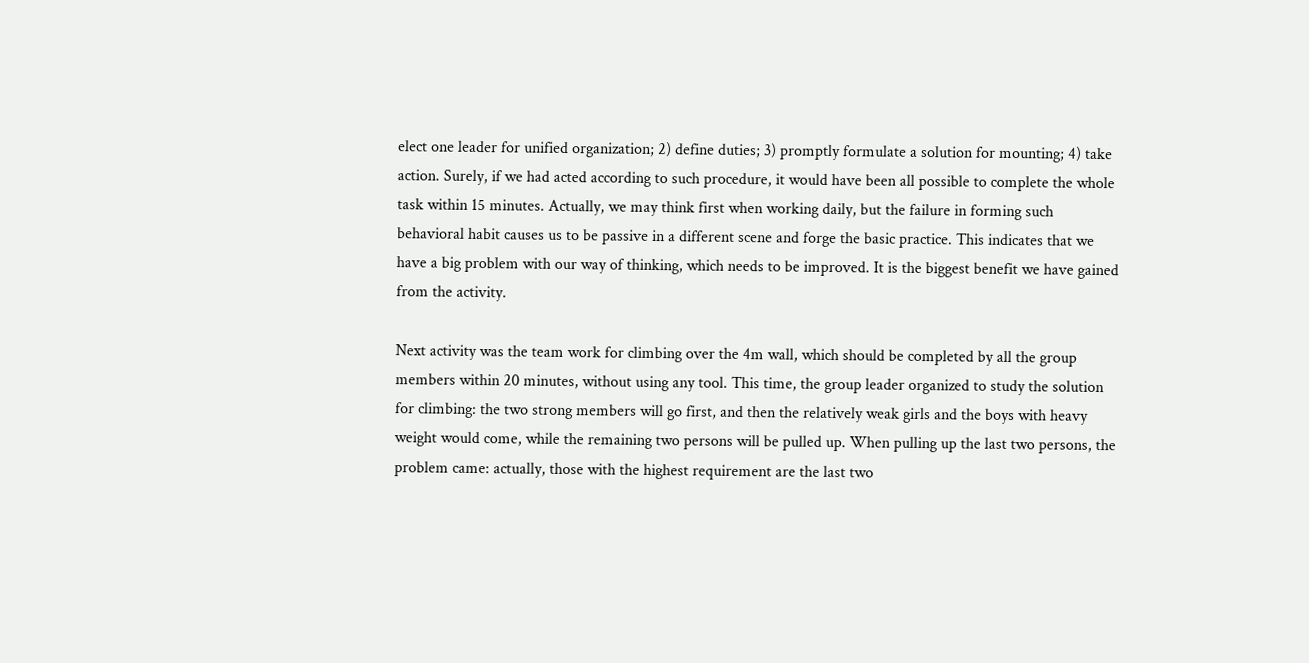elect one leader for unified organization; 2) define duties; 3) promptly formulate a solution for mounting; 4) take action. Surely, if we had acted according to such procedure, it would have been all possible to complete the whole task within 15 minutes. Actually, we may think first when working daily, but the failure in forming such behavioral habit causes us to be passive in a different scene and forge the basic practice. This indicates that we have a big problem with our way of thinking, which needs to be improved. It is the biggest benefit we have gained from the activity.

Next activity was the team work for climbing over the 4m wall, which should be completed by all the group members within 20 minutes, without using any tool. This time, the group leader organized to study the solution for climbing: the two strong members will go first, and then the relatively weak girls and the boys with heavy weight would come, while the remaining two persons will be pulled up. When pulling up the last two persons, the problem came: actually, those with the highest requirement are the last two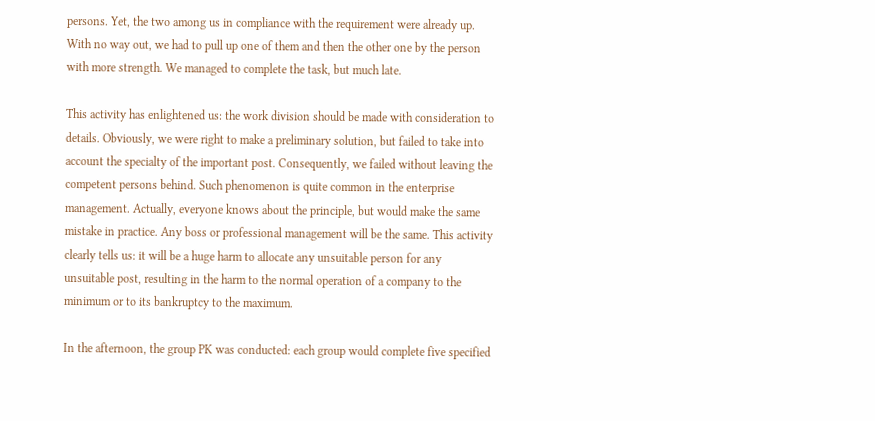persons. Yet, the two among us in compliance with the requirement were already up. With no way out, we had to pull up one of them and then the other one by the person with more strength. We managed to complete the task, but much late.

This activity has enlightened us: the work division should be made with consideration to details. Obviously, we were right to make a preliminary solution, but failed to take into account the specialty of the important post. Consequently, we failed without leaving the competent persons behind. Such phenomenon is quite common in the enterprise management. Actually, everyone knows about the principle, but would make the same mistake in practice. Any boss or professional management will be the same. This activity clearly tells us: it will be a huge harm to allocate any unsuitable person for any unsuitable post, resulting in the harm to the normal operation of a company to the minimum or to its bankruptcy to the maximum.

In the afternoon, the group PK was conducted: each group would complete five specified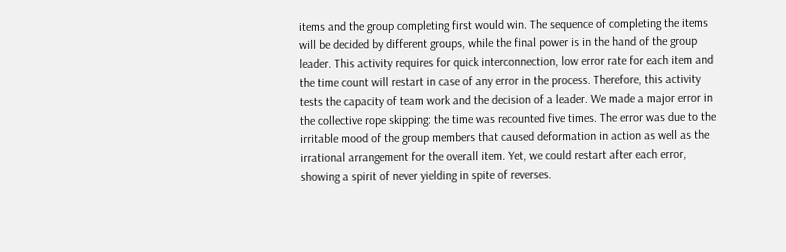items and the group completing first would win. The sequence of completing the items will be decided by different groups, while the final power is in the hand of the group leader. This activity requires for quick interconnection, low error rate for each item and the time count will restart in case of any error in the process. Therefore, this activity tests the capacity of team work and the decision of a leader. We made a major error in the collective rope skipping: the time was recounted five times. The error was due to the irritable mood of the group members that caused deformation in action as well as the irrational arrangement for the overall item. Yet, we could restart after each error, showing a spirit of never yielding in spite of reverses.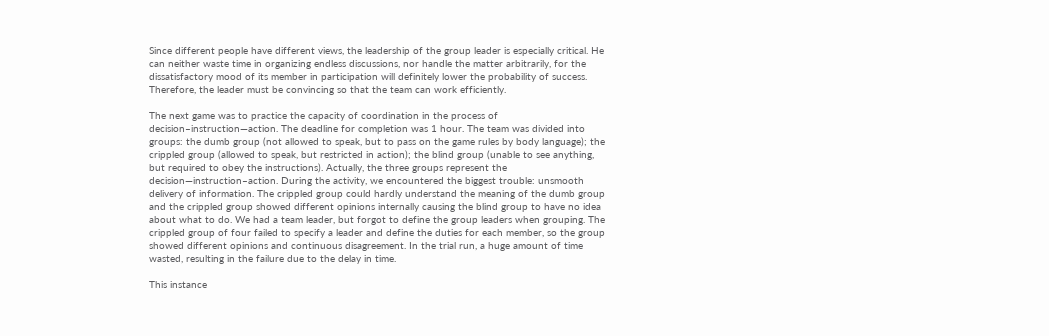Since different people have different views, the leadership of the group leader is especially critical. He can neither waste time in organizing endless discussions, nor handle the matter arbitrarily, for the dissatisfactory mood of its member in participation will definitely lower the probability of success. Therefore, the leader must be convincing so that the team can work efficiently.

The next game was to practice the capacity of coordination in the process of decision–instruction—action. The deadline for completion was 1 hour. The team was divided into groups: the dumb group (not allowed to speak, but to pass on the game rules by body language); the crippled group (allowed to speak, but restricted in action); the blind group (unable to see anything, but required to obey the instructions). Actually, the three groups represent the decision—instruction–action. During the activity, we encountered the biggest trouble: unsmooth delivery of information. The crippled group could hardly understand the meaning of the dumb group and the crippled group showed different opinions internally causing the blind group to have no idea about what to do. We had a team leader, but forgot to define the group leaders when grouping. The crippled group of four failed to specify a leader and define the duties for each member, so the group showed different opinions and continuous disagreement. In the trial run, a huge amount of time wasted, resulting in the failure due to the delay in time.

This instance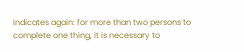indicates again: for more than two persons to complete one thing, it is necessary to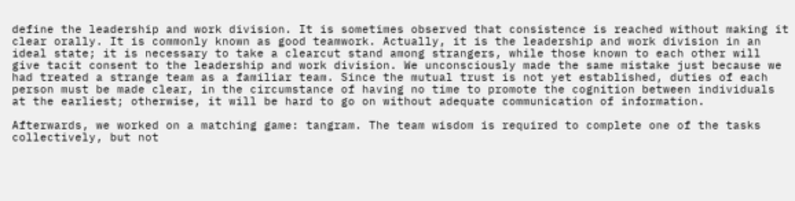define the leadership and work division. It is sometimes observed that consistence is reached without making it clear orally. It is commonly known as good teamwork. Actually, it is the leadership and work division in an ideal state; it is necessary to take a clearcut stand among strangers, while those known to each other will give tacit consent to the leadership and work division. We unconsciously made the same mistake just because we had treated a strange team as a familiar team. Since the mutual trust is not yet established, duties of each person must be made clear, in the circumstance of having no time to promote the cognition between individuals at the earliest; otherwise, it will be hard to go on without adequate communication of information.

Afterwards, we worked on a matching game: tangram. The team wisdom is required to complete one of the tasks collectively, but not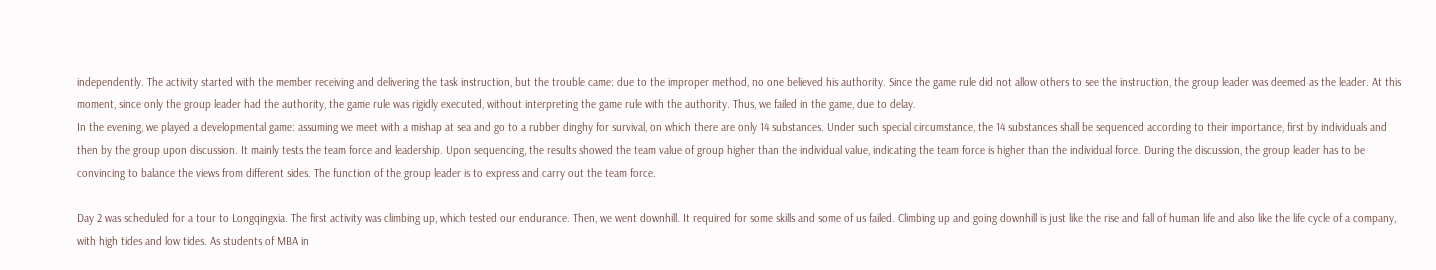independently. The activity started with the member receiving and delivering the task instruction, but the trouble came: due to the improper method, no one believed his authority. Since the game rule did not allow others to see the instruction, the group leader was deemed as the leader. At this moment, since only the group leader had the authority, the game rule was rigidly executed, without interpreting the game rule with the authority. Thus, we failed in the game, due to delay.
In the evening, we played a developmental game: assuming we meet with a mishap at sea and go to a rubber dinghy for survival, on which there are only 14 substances. Under such special circumstance, the 14 substances shall be sequenced according to their importance, first by individuals and then by the group upon discussion. It mainly tests the team force and leadership. Upon sequencing, the results showed the team value of group higher than the individual value, indicating the team force is higher than the individual force. During the discussion, the group leader has to be convincing to balance the views from different sides. The function of the group leader is to express and carry out the team force.

Day 2 was scheduled for a tour to Longqingxia. The first activity was climbing up, which tested our endurance. Then, we went downhill. It required for some skills and some of us failed. Climbing up and going downhill is just like the rise and fall of human life and also like the life cycle of a company, with high tides and low tides. As students of MBA in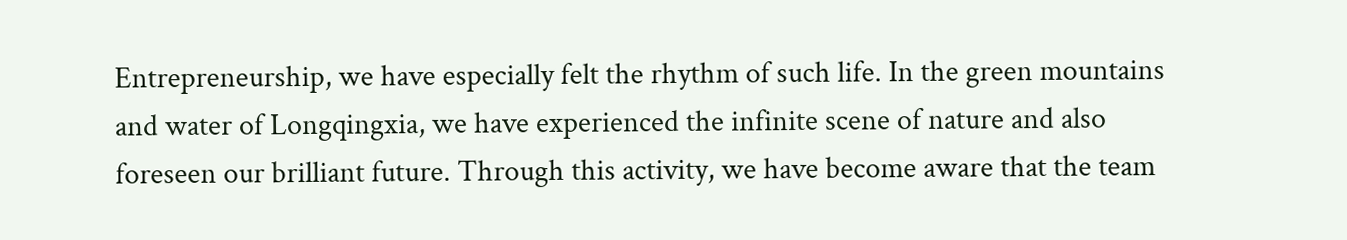Entrepreneurship, we have especially felt the rhythm of such life. In the green mountains and water of Longqingxia, we have experienced the infinite scene of nature and also foreseen our brilliant future. Through this activity, we have become aware that the team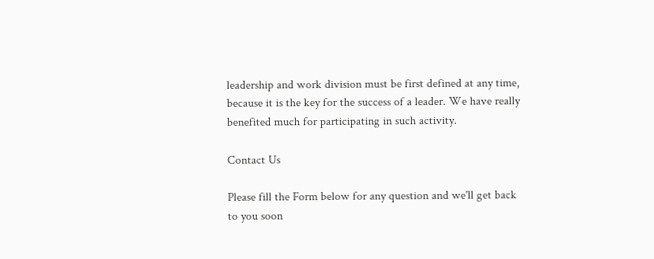leadership and work division must be first defined at any time, because it is the key for the success of a leader. We have really benefited much for participating in such activity.

Contact Us

Please fill the Form below for any question and we'll get back to you soon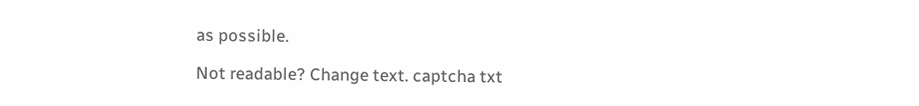as possible.

Not readable? Change text. captcha txt